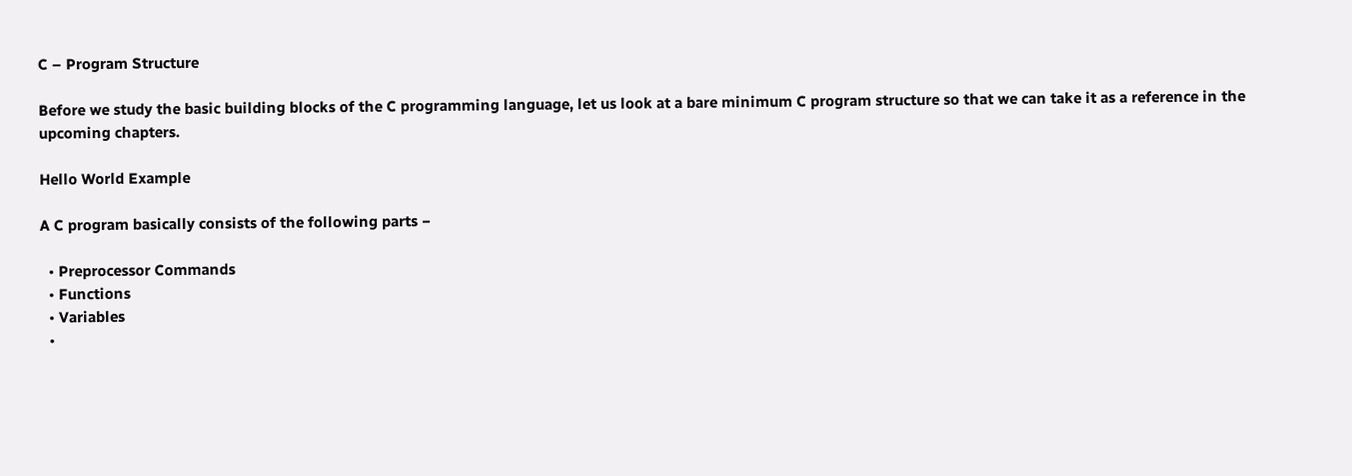C – Program Structure

Before we study the basic building blocks of the C programming language, let us look at a bare minimum C program structure so that we can take it as a reference in the upcoming chapters.

Hello World Example

A C program basically consists of the following parts −

  • Preprocessor Commands
  • Functions
  • Variables
  •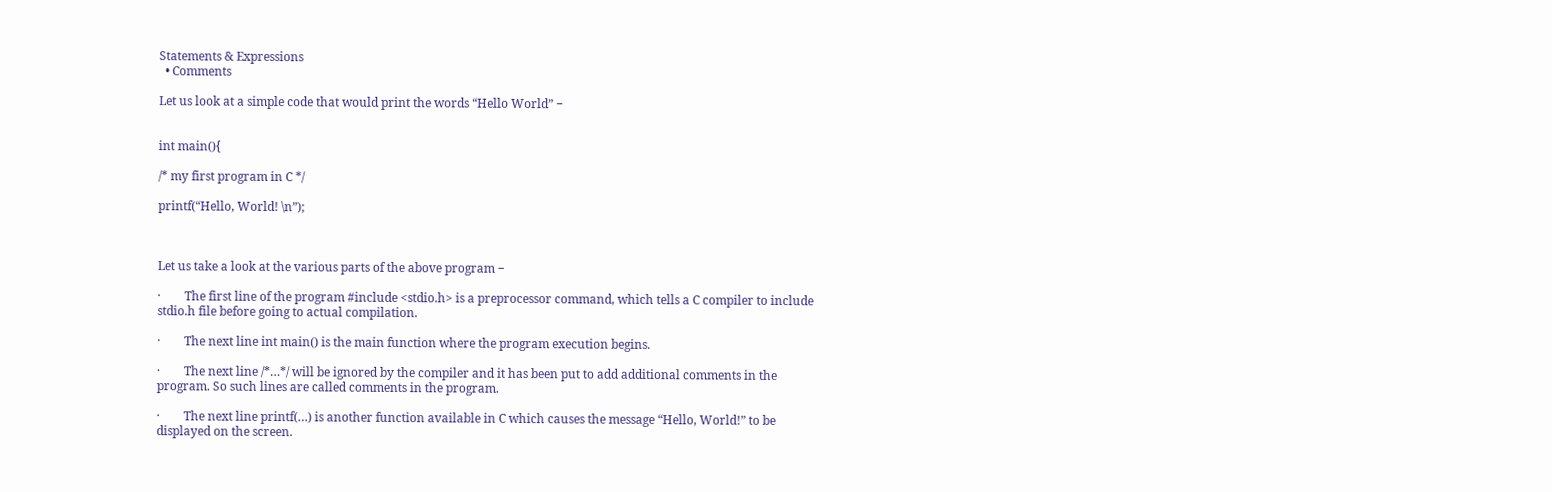Statements & Expressions
  • Comments

Let us look at a simple code that would print the words “Hello World” −


int main(){

/* my first program in C */

printf(“Hello, World! \n”);



Let us take a look at the various parts of the above program −

·        The first line of the program #include <stdio.h> is a preprocessor command, which tells a C compiler to include stdio.h file before going to actual compilation.

·        The next line int main() is the main function where the program execution begins.

·        The next line /*…*/ will be ignored by the compiler and it has been put to add additional comments in the program. So such lines are called comments in the program.

·        The next line printf(…) is another function available in C which causes the message “Hello, World!” to be displayed on the screen.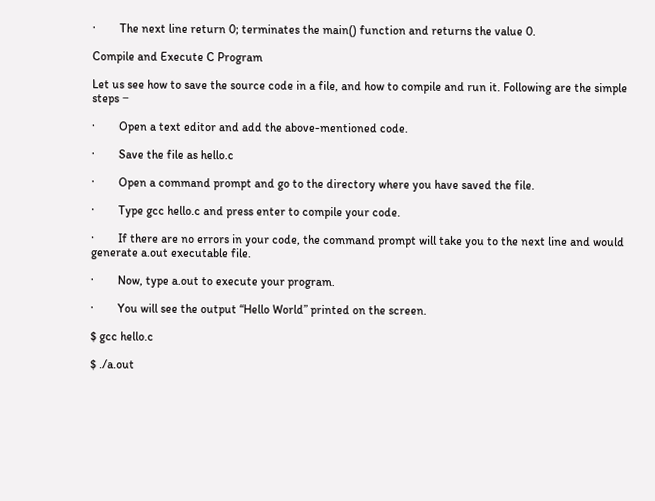·        The next line return 0; terminates the main() function and returns the value 0.

Compile and Execute C Program

Let us see how to save the source code in a file, and how to compile and run it. Following are the simple steps −

·        Open a text editor and add the above-mentioned code.

·        Save the file as hello.c

·        Open a command prompt and go to the directory where you have saved the file.

·        Type gcc hello.c and press enter to compile your code.

·        If there are no errors in your code, the command prompt will take you to the next line and would generate a.out executable file.

·        Now, type a.out to execute your program.

·        You will see the output “Hello World” printed on the screen.

$ gcc hello.c

$ ./a.out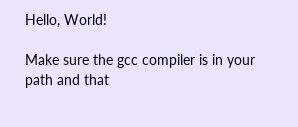Hello, World!

Make sure the gcc compiler is in your path and that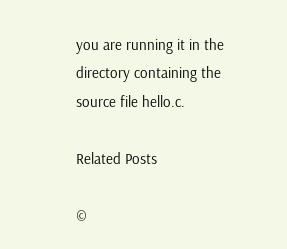you are running it in the directory containing the source file hello.c.

Related Posts

©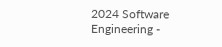2024 Software Engineering -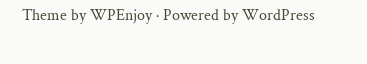Theme by WPEnjoy · Powered by WordPress